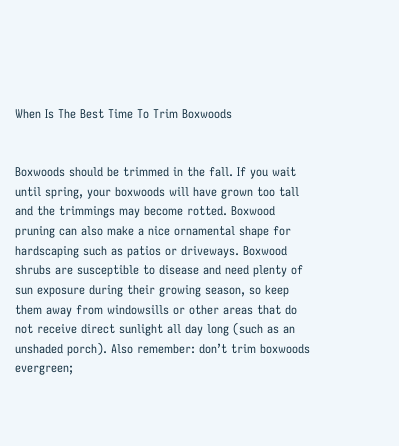When Is The Best Time To Trim Boxwoods


Boxwoods should be trimmed in the fall. If you wait until spring, your boxwoods will have grown too tall and the trimmings may become rotted. Boxwood pruning can also make a nice ornamental shape for hardscaping such as patios or driveways. Boxwood shrubs are susceptible to disease and need plenty of sun exposure during their growing season, so keep them away from windowsills or other areas that do not receive direct sunlight all day long (such as an unshaded porch). Also remember: don’t trim boxwoods evergreen;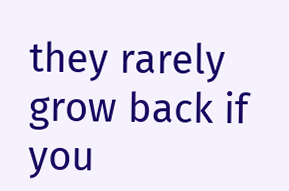they rarely grow back if you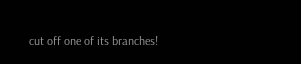cut off one of its branches!